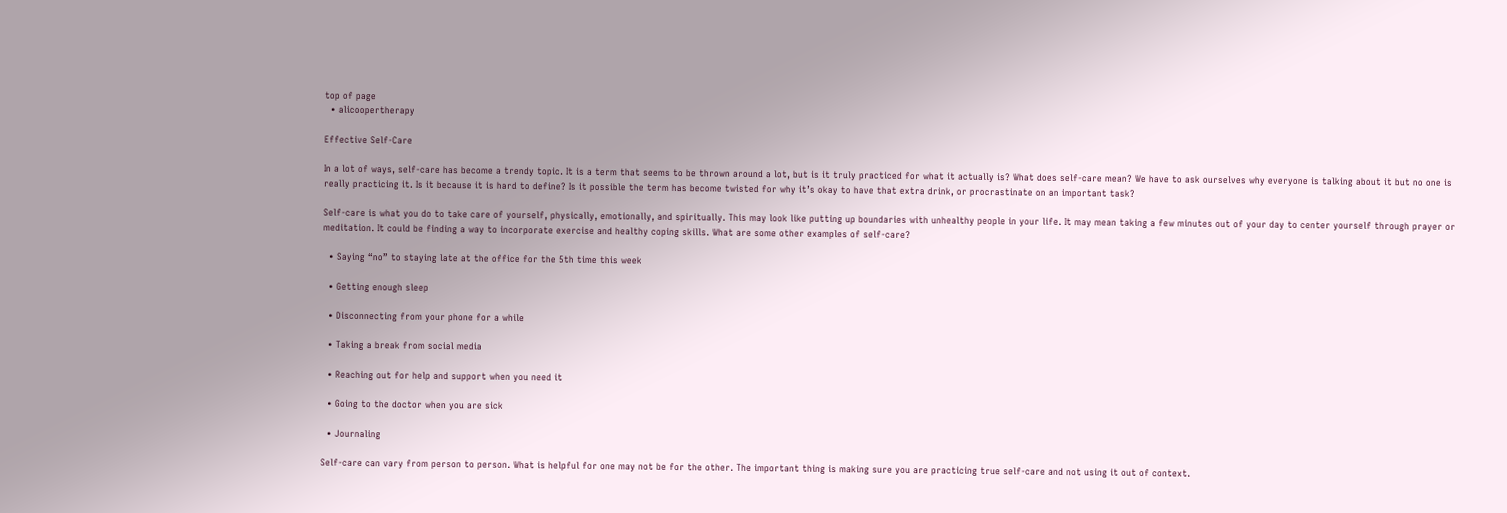top of page
  • alicoopertherapy

Effective Self-Care

In a lot of ways, self-care has become a trendy topic. It is a term that seems to be thrown around a lot, but is it truly practiced for what it actually is? What does self-care mean? We have to ask ourselves why everyone is talking about it but no one is really practicing it. Is it because it is hard to define? Is it possible the term has become twisted for why it’s okay to have that extra drink, or procrastinate on an important task?

Self-care is what you do to take care of yourself, physically, emotionally, and spiritually. This may look like putting up boundaries with unhealthy people in your life. It may mean taking a few minutes out of your day to center yourself through prayer or meditation. It could be finding a way to incorporate exercise and healthy coping skills. What are some other examples of self-care?

  • Saying “no” to staying late at the office for the 5th time this week

  • Getting enough sleep

  • Disconnecting from your phone for a while

  • Taking a break from social media

  • Reaching out for help and support when you need it

  • Going to the doctor when you are sick

  • Journaling

Self-care can vary from person to person. What is helpful for one may not be for the other. The important thing is making sure you are practicing true self-care and not using it out of context.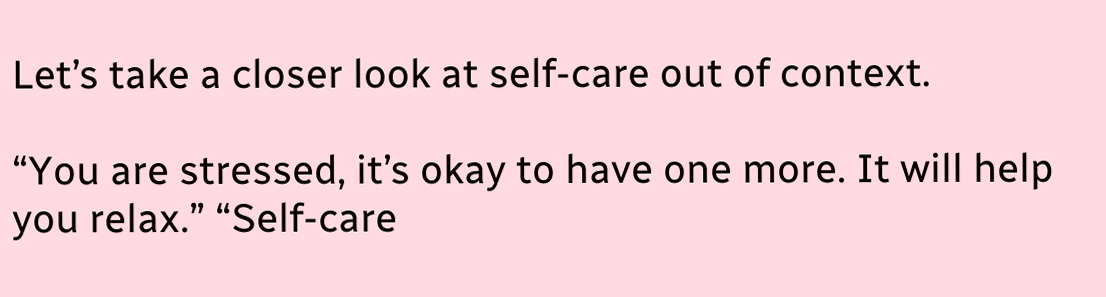Let’s take a closer look at self-care out of context.

“You are stressed, it’s okay to have one more. It will help you relax.” “Self-care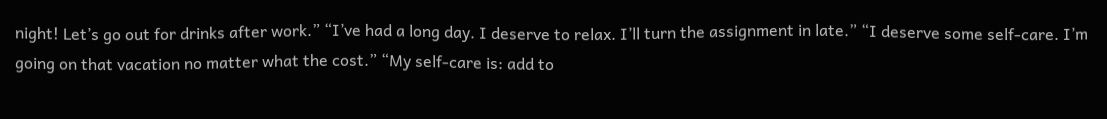night! Let’s go out for drinks after work.” “I’ve had a long day. I deserve to relax. I’ll turn the assignment in late.” “I deserve some self-care. I’m going on that vacation no matter what the cost.” “My self-care is: add to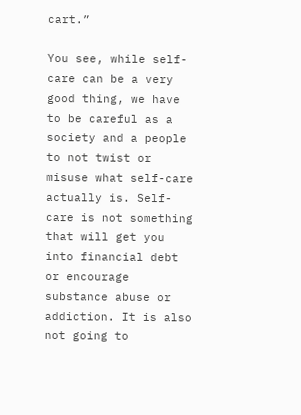cart.”

You see, while self-care can be a very good thing, we have to be careful as a society and a people to not twist or misuse what self-care actually is. Self-care is not something that will get you into financial debt or encourage substance abuse or addiction. It is also not going to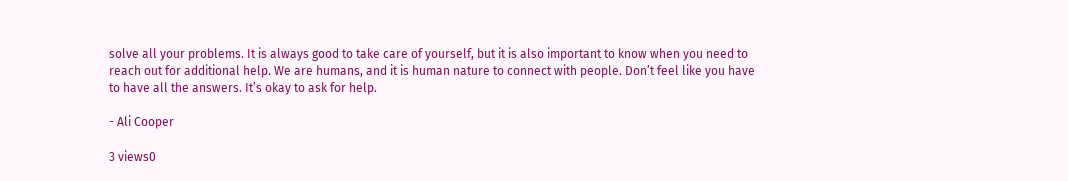solve all your problems. It is always good to take care of yourself, but it is also important to know when you need to reach out for additional help. We are humans, and it is human nature to connect with people. Don’t feel like you have to have all the answers. It’s okay to ask for help.

- Ali Cooper

3 views0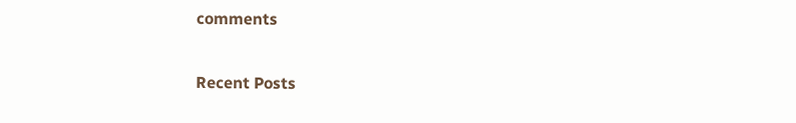comments

Recent Posts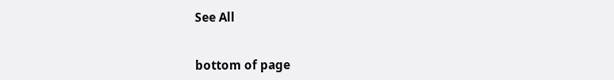See All


bottom of page